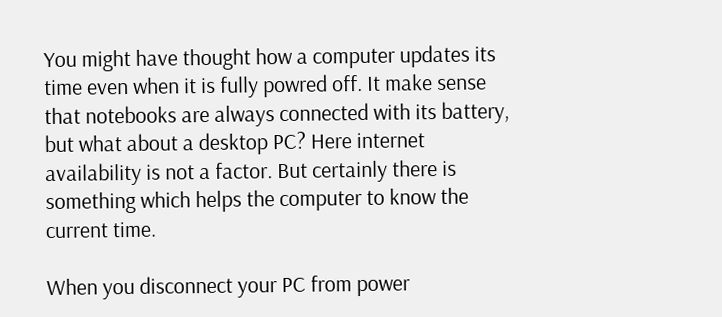You might have thought how a computer updates its time even when it is fully powred off. It make sense that notebooks are always connected with its battery, but what about a desktop PC? Here internet availability is not a factor. But certainly there is something which helps the computer to know the current time.

When you disconnect your PC from power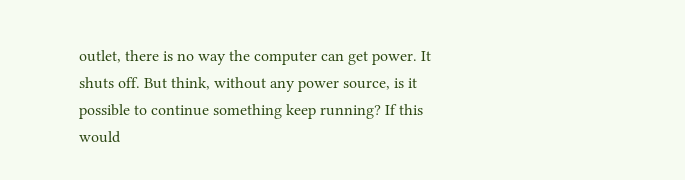outlet, there is no way the computer can get power. It shuts off. But think, without any power source, is it possible to continue something keep running? If this would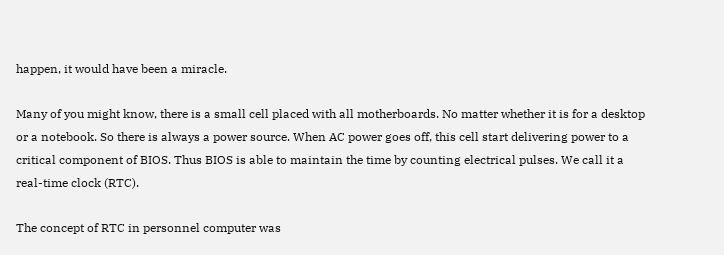happen, it would have been a miracle.

Many of you might know, there is a small cell placed with all motherboards. No matter whether it is for a desktop or a notebook. So there is always a power source. When AC power goes off, this cell start delivering power to a critical component of BIOS. Thus BIOS is able to maintain the time by counting electrical pulses. We call it a real-time clock (RTC).

The concept of RTC in personnel computer was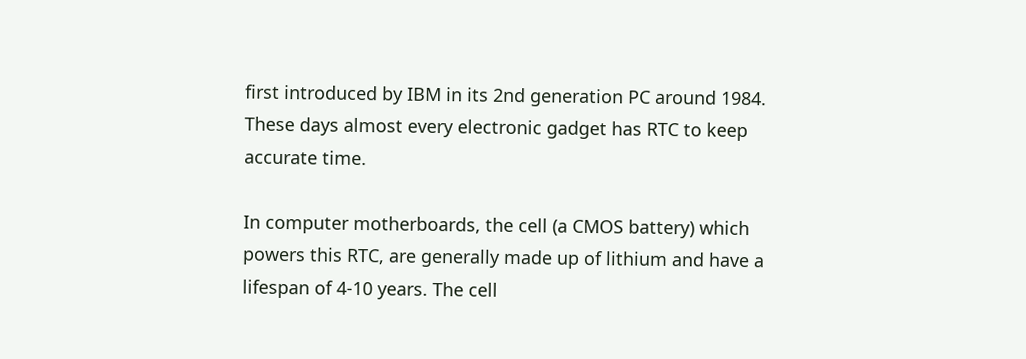first introduced by IBM in its 2nd generation PC around 1984. These days almost every electronic gadget has RTC to keep accurate time.

In computer motherboards, the cell (a CMOS battery) which powers this RTC, are generally made up of lithium and have a lifespan of 4-10 years. The cell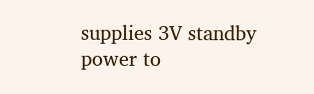supplies 3V standby power to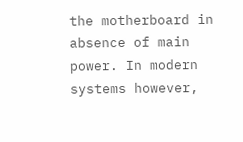the motherboard in absence of main power. In modern systems however,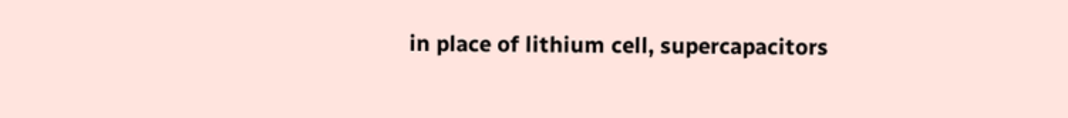in place of lithium cell, supercapacitors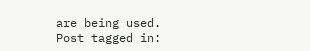are being used.
Post tagged in: